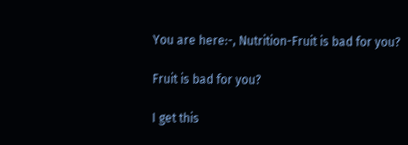You are here:-, Nutrition-Fruit is bad for you?

Fruit is bad for you?

I get this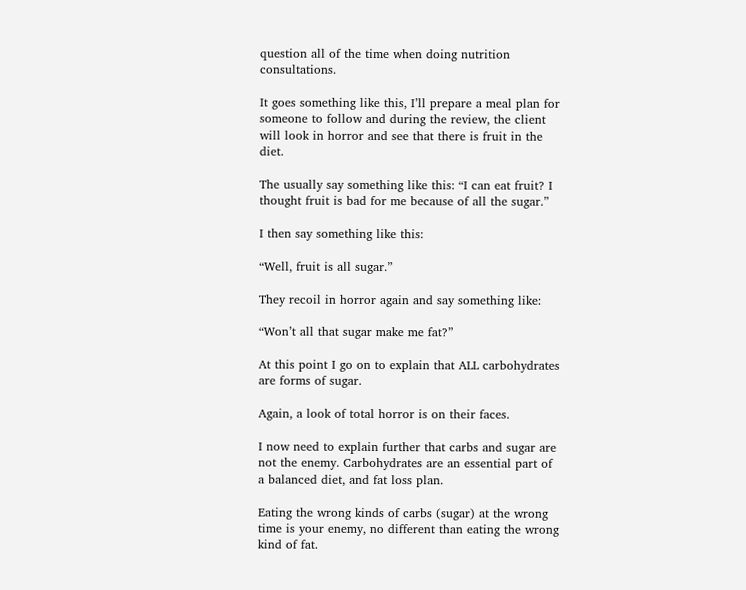question all of the time when doing nutrition consultations.

It goes something like this, I’ll prepare a meal plan for someone to follow and during the review, the client will look in horror and see that there is fruit in the diet.

The usually say something like this: “I can eat fruit? I thought fruit is bad for me because of all the sugar.”

I then say something like this:

“Well, fruit is all sugar.”

They recoil in horror again and say something like:

“Won’t all that sugar make me fat?”

At this point I go on to explain that ALL carbohydrates are forms of sugar.

Again, a look of total horror is on their faces.

I now need to explain further that carbs and sugar are not the enemy. Carbohydrates are an essential part of a balanced diet, and fat loss plan.

Eating the wrong kinds of carbs (sugar) at the wrong time is your enemy, no different than eating the wrong kind of fat.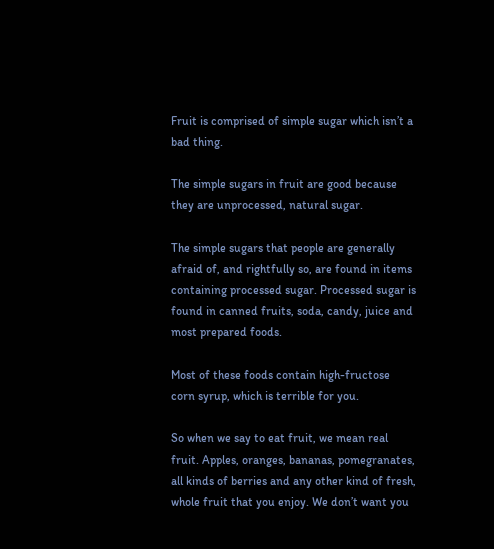Fruit is comprised of simple sugar which isn’t a bad thing.

The simple sugars in fruit are good because they are unprocessed, natural sugar.

The simple sugars that people are generally afraid of, and rightfully so, are found in items containing processed sugar. Processed sugar is found in canned fruits, soda, candy, juice and most prepared foods.

Most of these foods contain high-fructose corn syrup, which is terrible for you.

So when we say to eat fruit, we mean real fruit. Apples, oranges, bananas, pomegranates, all kinds of berries and any other kind of fresh, whole fruit that you enjoy. We don’t want you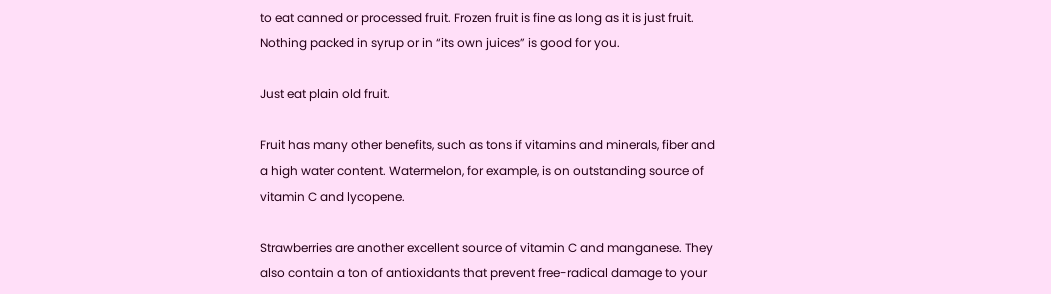to eat canned or processed fruit. Frozen fruit is fine as long as it is just fruit. Nothing packed in syrup or in “its own juices” is good for you.

Just eat plain old fruit.

Fruit has many other benefits, such as tons if vitamins and minerals, fiber and a high water content. Watermelon, for example, is on outstanding source of vitamin C and lycopene.

Strawberries are another excellent source of vitamin C and manganese. They also contain a ton of antioxidants that prevent free-radical damage to your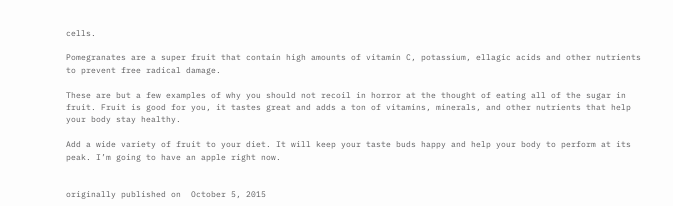cells.

Pomegranates are a super fruit that contain high amounts of vitamin C, potassium, ellagic acids and other nutrients to prevent free radical damage.

These are but a few examples of why you should not recoil in horror at the thought of eating all of the sugar in fruit. Fruit is good for you, it tastes great and adds a ton of vitamins, minerals, and other nutrients that help your body stay healthy.

Add a wide variety of fruit to your diet. It will keep your taste buds happy and help your body to perform at its peak. I’m going to have an apple right now.


originally published on  October 5, 2015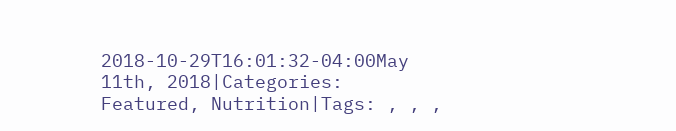2018-10-29T16:01:32-04:00May 11th, 2018|Categories: Featured, Nutrition|Tags: , , ,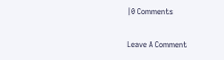|0 Comments

Leave A Comment